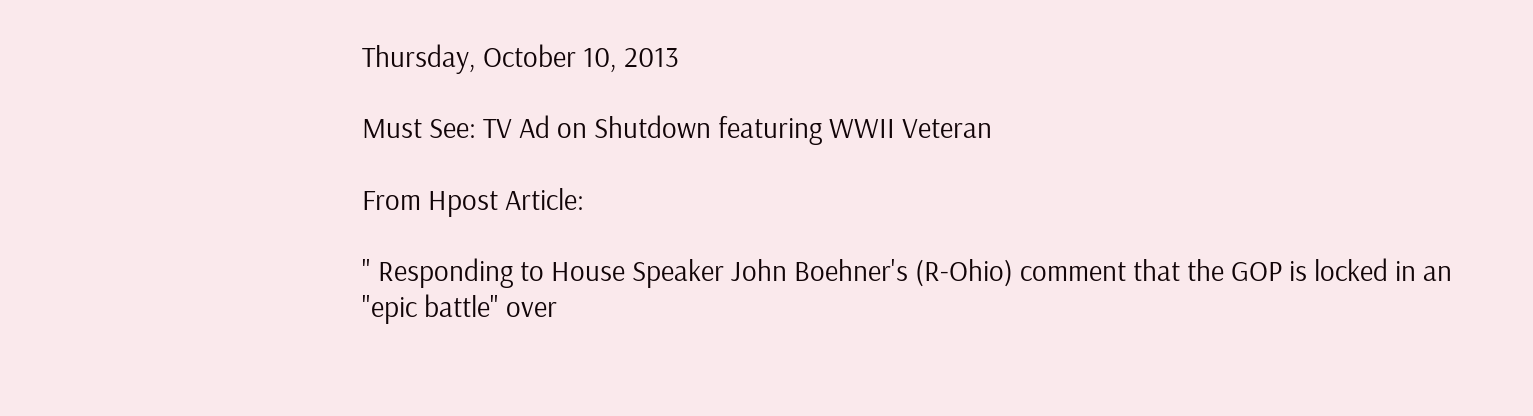Thursday, October 10, 2013

Must See: TV Ad on Shutdown featuring WWII Veteran

From Hpost Article:

" Responding to House Speaker John Boehner's (R-Ohio) comment that the GOP is locked in an "epic battle" over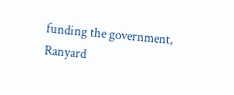funding the government, Ranyard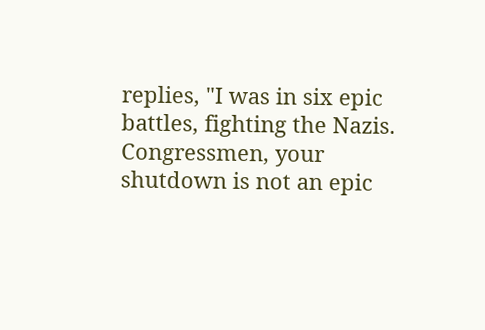replies, "I was in six epic battles, fighting the Nazis. Congressmen, your shutdown is not an epic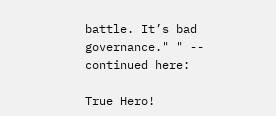battle. It’s bad governance." " -- continued here:

True Hero!